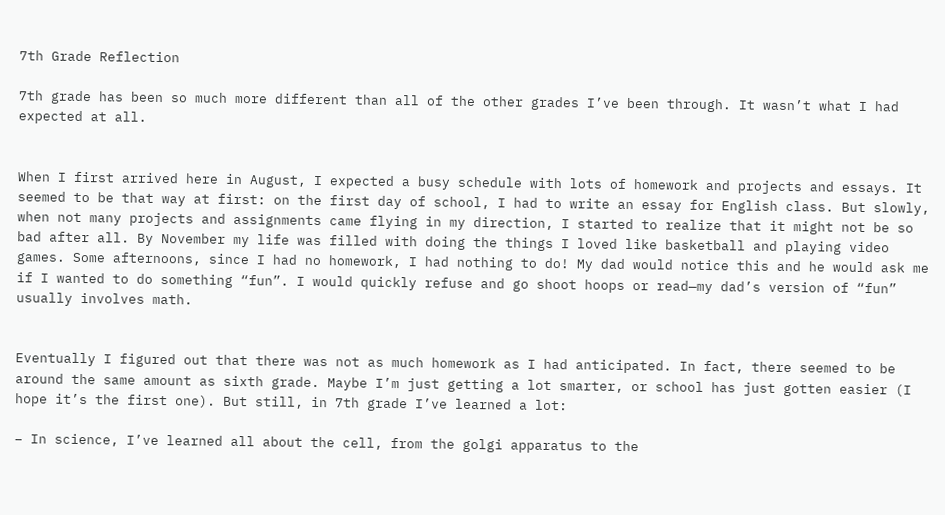7th Grade Reflection

7th grade has been so much more different than all of the other grades I’ve been through. It wasn’t what I had expected at all.


When I first arrived here in August, I expected a busy schedule with lots of homework and projects and essays. It seemed to be that way at first: on the first day of school, I had to write an essay for English class. But slowly, when not many projects and assignments came flying in my direction, I started to realize that it might not be so bad after all. By November my life was filled with doing the things I loved like basketball and playing video games. Some afternoons, since I had no homework, I had nothing to do! My dad would notice this and he would ask me if I wanted to do something “fun”. I would quickly refuse and go shoot hoops or read—my dad’s version of “fun” usually involves math.


Eventually I figured out that there was not as much homework as I had anticipated. In fact, there seemed to be around the same amount as sixth grade. Maybe I’m just getting a lot smarter, or school has just gotten easier (I hope it’s the first one). But still, in 7th grade I’ve learned a lot:

– In science, I’ve learned all about the cell, from the golgi apparatus to the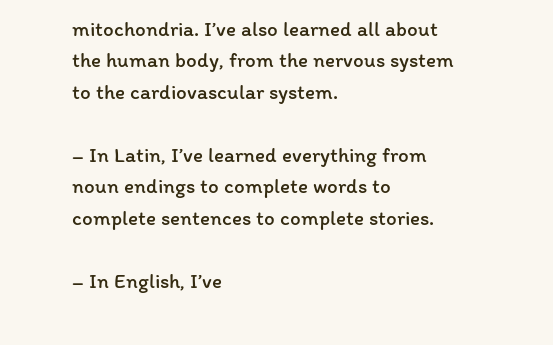mitochondria. I’ve also learned all about the human body, from the nervous system to the cardiovascular system.

– In Latin, I’ve learned everything from noun endings to complete words to complete sentences to complete stories.

– In English, I’ve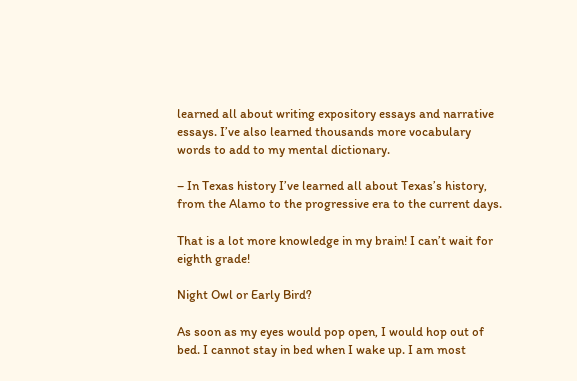learned all about writing expository essays and narrative essays. I’ve also learned thousands more vocabulary words to add to my mental dictionary.

– In Texas history I’ve learned all about Texas’s history, from the Alamo to the progressive era to the current days.

That is a lot more knowledge in my brain! I can’t wait for eighth grade!

Night Owl or Early Bird?

As soon as my eyes would pop open, I would hop out of bed. I cannot stay in bed when I wake up. I am most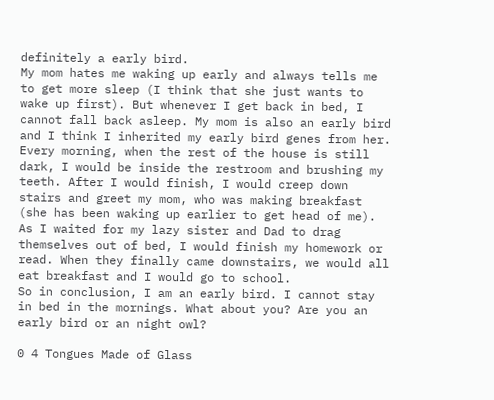definitely a early bird.
My mom hates me waking up early and always tells me to get more sleep (I think that she just wants to wake up first). But whenever I get back in bed, I cannot fall back asleep. My mom is also an early bird and I think I inherited my early bird genes from her. Every morning, when the rest of the house is still dark, I would be inside the restroom and brushing my teeth. After I would finish, I would creep down stairs and greet my mom, who was making breakfast (she has been waking up earlier to get head of me). As I waited for my lazy sister and Dad to drag themselves out of bed, I would finish my homework or read. When they finally came downstairs, we would all eat breakfast and I would go to school.
So in conclusion, I am an early bird. I cannot stay in bed in the mornings. What about you? Are you an early bird or an night owl?

0 4 Tongues Made of Glass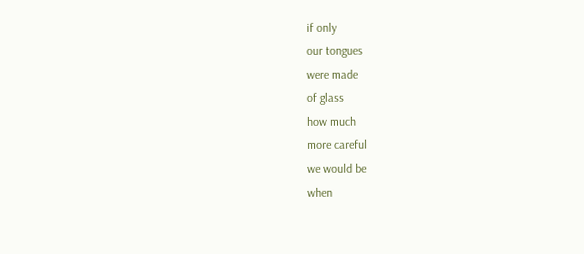if only
our tongues
were made
of glass
how much
more careful
we would be
when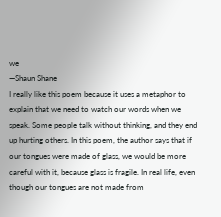we
—Shaun Shane
I really like this poem because it uses a metaphor to explain that we need to watch our words when we speak. Some people talk without thinking, and they end up hurting others. In this poem, the author says that if our tongues were made of glass, we would be more careful with it, because glass is fragile. In real life, even though our tongues are not made from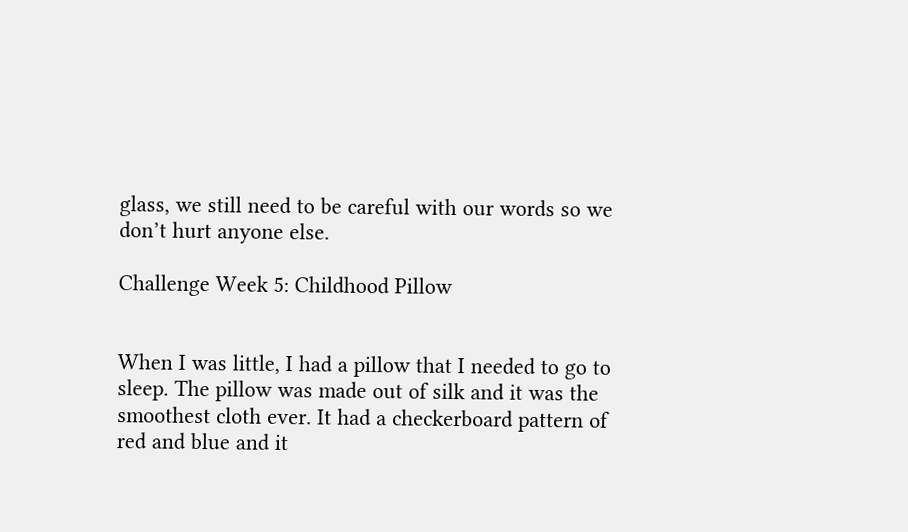glass, we still need to be careful with our words so we don’t hurt anyone else.

Challenge Week 5: Childhood Pillow


When I was little, I had a pillow that I needed to go to sleep. The pillow was made out of silk and it was the smoothest cloth ever. It had a checkerboard pattern of red and blue and it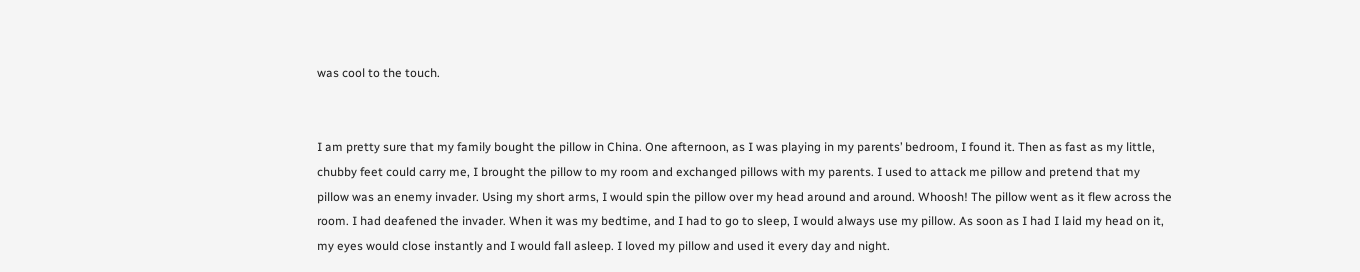was cool to the touch.


I am pretty sure that my family bought the pillow in China. One afternoon, as I was playing in my parents’ bedroom, I found it. Then as fast as my little, chubby feet could carry me, I brought the pillow to my room and exchanged pillows with my parents. I used to attack me pillow and pretend that my pillow was an enemy invader. Using my short arms, I would spin the pillow over my head around and around. Whoosh! The pillow went as it flew across the room. I had deafened the invader. When it was my bedtime, and I had to go to sleep, I would always use my pillow. As soon as I had I laid my head on it, my eyes would close instantly and I would fall asleep. I loved my pillow and used it every day and night.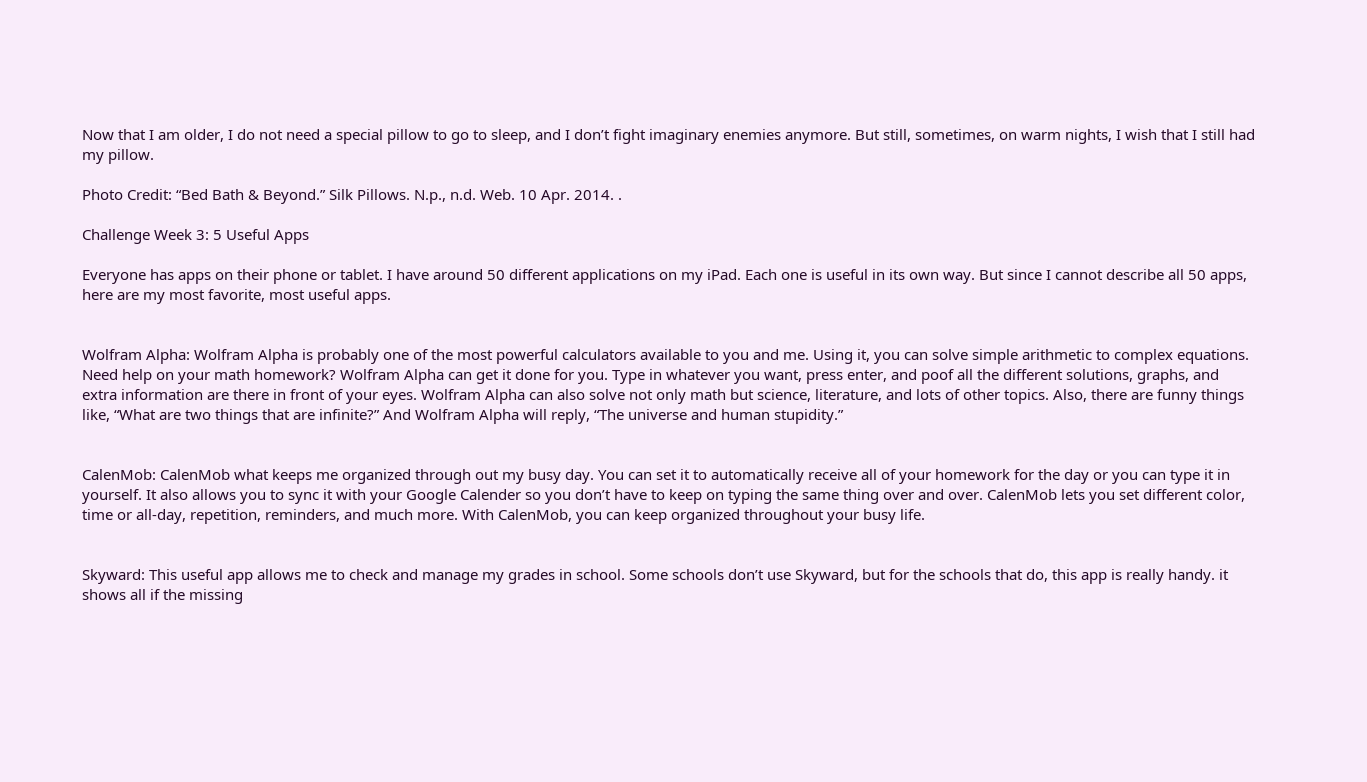Now that I am older, I do not need a special pillow to go to sleep, and I don’t fight imaginary enemies anymore. But still, sometimes, on warm nights, I wish that I still had my pillow.

Photo Credit: “Bed Bath & Beyond.” Silk Pillows. N.p., n.d. Web. 10 Apr. 2014. .

Challenge Week 3: 5 Useful Apps

Everyone has apps on their phone or tablet. I have around 50 different applications on my iPad. Each one is useful in its own way. But since I cannot describe all 50 apps, here are my most favorite, most useful apps.


Wolfram Alpha: Wolfram Alpha is probably one of the most powerful calculators available to you and me. Using it, you can solve simple arithmetic to complex equations. Need help on your math homework? Wolfram Alpha can get it done for you. Type in whatever you want, press enter, and poof all the different solutions, graphs, and extra information are there in front of your eyes. Wolfram Alpha can also solve not only math but science, literature, and lots of other topics. Also, there are funny things like, “What are two things that are infinite?” And Wolfram Alpha will reply, “The universe and human stupidity.”


CalenMob: CalenMob what keeps me organized through out my busy day. You can set it to automatically receive all of your homework for the day or you can type it in yourself. It also allows you to sync it with your Google Calender so you don’t have to keep on typing the same thing over and over. CalenMob lets you set different color, time or all-day, repetition, reminders, and much more. With CalenMob, you can keep organized throughout your busy life.


Skyward: This useful app allows me to check and manage my grades in school. Some schools don’t use Skyward, but for the schools that do, this app is really handy. it shows all if the missing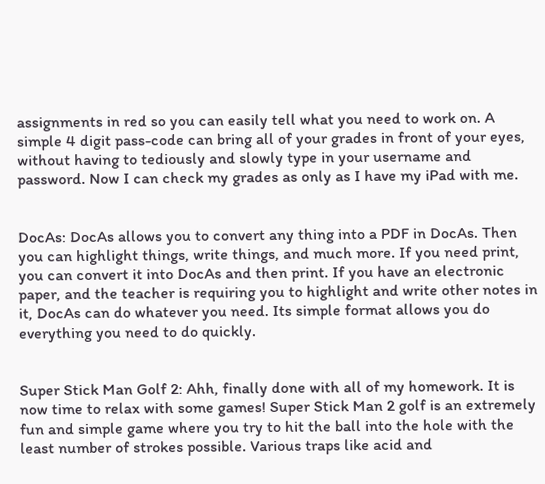assignments in red so you can easily tell what you need to work on. A simple 4 digit pass-code can bring all of your grades in front of your eyes, without having to tediously and slowly type in your username and password. Now I can check my grades as only as I have my iPad with me.


DocAs: DocAs allows you to convert any thing into a PDF in DocAs. Then you can highlight things, write things, and much more. If you need print, you can convert it into DocAs and then print. If you have an electronic paper, and the teacher is requiring you to highlight and write other notes in it, DocAs can do whatever you need. Its simple format allows you do everything you need to do quickly.


Super Stick Man Golf 2: Ahh, finally done with all of my homework. It is now time to relax with some games! Super Stick Man 2 golf is an extremely fun and simple game where you try to hit the ball into the hole with the least number of strokes possible. Various traps like acid and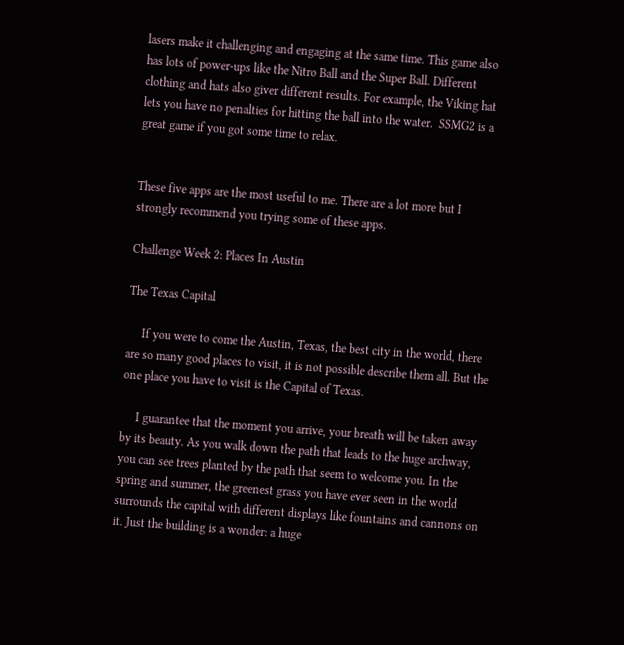lasers make it challenging and engaging at the same time. This game also has lots of power-ups like the Nitro Ball and the Super Ball. Different clothing and hats also giver different results. For example, the Viking hat lets you have no penalties for hitting the ball into the water.  SSMG2 is a great game if you got some time to relax.


These five apps are the most useful to me. There are a lot more but I strongly recommend you trying some of these apps.

Challenge Week 2: Places In Austin

The Texas Capital

     If you were to come the Austin, Texas, the best city in the world, there are so many good places to visit, it is not possible describe them all. But the one place you have to visit is the Capital of Texas.

     I guarantee that the moment you arrive, your breath will be taken away by its beauty. As you walk down the path that leads to the huge archway, you can see trees planted by the path that seem to welcome you. In the spring and summer, the greenest grass you have ever seen in the world surrounds the capital with different displays like fountains and cannons on it. Just the building is a wonder: a huge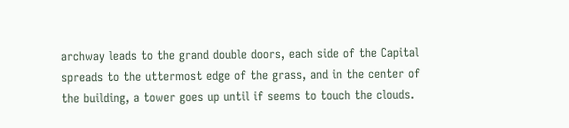archway leads to the grand double doors, each side of the Capital spreads to the uttermost edge of the grass, and in the center of the building, a tower goes up until if seems to touch the clouds.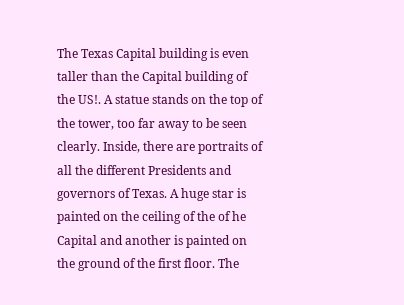The Texas Capital building is even taller than the Capital building of the US!. A statue stands on the top of the tower, too far away to be seen clearly. Inside, there are portraits of all the different Presidents and governors of Texas. A huge star is painted on the ceiling of the of he Capital and another is painted on the ground of the first floor. The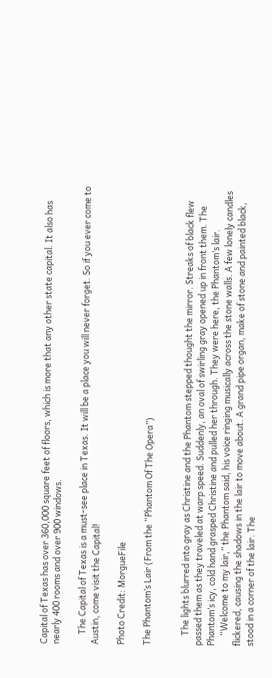Capital of Texas has over 360,000 square feet of floors, which is more that any other state capital. It also has nearly 400 rooms and over 900 windows.

     The Capital of Texas is a must-see place in Texas. It will be a place you will never forget. So if you ever come to Austin, come visit the Capital!

Photo Credit: MorgueFile

The Phantom’s Lair (From the “Phantom Of The Opera”)


     The lights blurred into gray as Christine and the Phantom stepped thought the mirror. Streaks of black flew passed them as they traveled at warp speed. Suddenly, an oval of swirling gray opened up in front them. The Phantom’s icy, cold hand grasped Christine and pulled her through. They were here, the Phantom’s lair.
     “Welcome to my lair,” the Phantom said, his voice ringing musically across the stone walls. A few lonely candles flickered, causing the shadows in the lair to move about. A grand pipe organ, make of stone and painted black, stood in a corner of the lair. The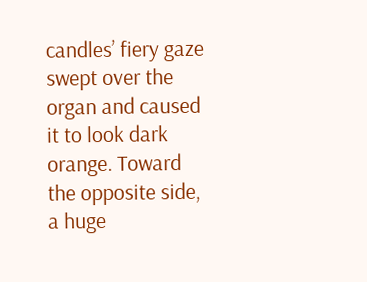candles’ fiery gaze swept over the organ and caused it to look dark orange. Toward the opposite side, a huge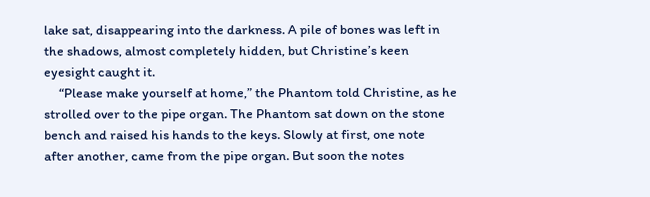lake sat, disappearing into the darkness. A pile of bones was left in the shadows, almost completely hidden, but Christine’s keen eyesight caught it.
     “Please make yourself at home,” the Phantom told Christine, as he strolled over to the pipe organ. The Phantom sat down on the stone bench and raised his hands to the keys. Slowly at first, one note after another, came from the pipe organ. But soon the notes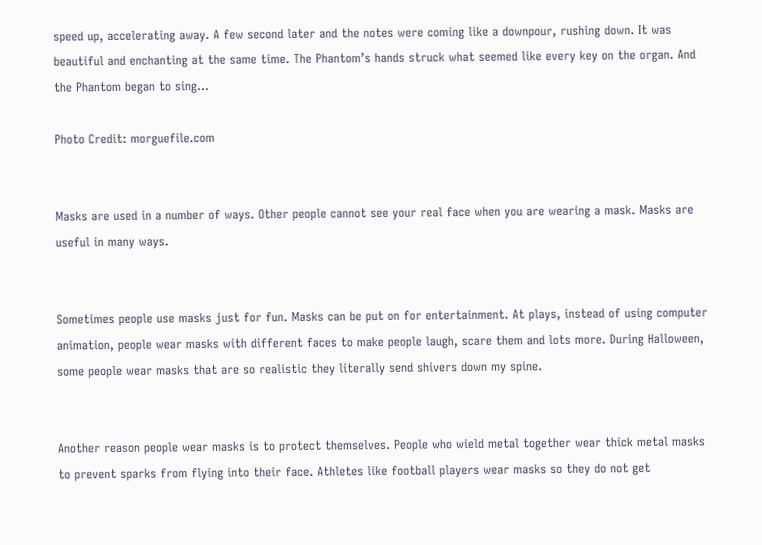speed up, accelerating away. A few second later and the notes were coming like a downpour, rushing down. It was beautiful and enchanting at the same time. The Phantom’s hands struck what seemed like every key on the organ. And the Phantom began to sing…

Photo Credit: morguefile.com


Masks are used in a number of ways. Other people cannot see your real face when you are wearing a mask. Masks are useful in many ways.


Sometimes people use masks just for fun. Masks can be put on for entertainment. At plays, instead of using computer animation, people wear masks with different faces to make people laugh, scare them and lots more. During Halloween, some people wear masks that are so realistic they literally send shivers down my spine.


Another reason people wear masks is to protect themselves. People who wield metal together wear thick metal masks to prevent sparks from flying into their face. Athletes like football players wear masks so they do not get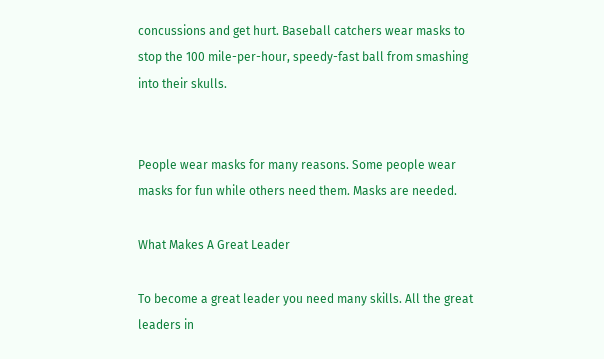concussions and get hurt. Baseball catchers wear masks to stop the 100 mile-per-hour, speedy-fast ball from smashing into their skulls.


People wear masks for many reasons. Some people wear masks for fun while others need them. Masks are needed.

What Makes A Great Leader

To become a great leader you need many skills. All the great leaders in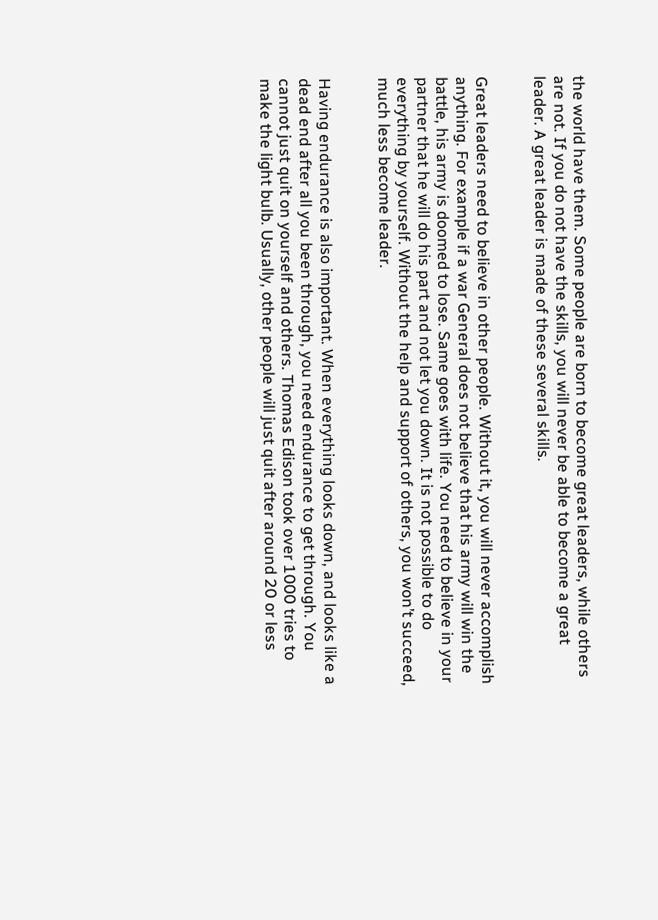the world have them. Some people are born to become great leaders, while others are not. If you do not have the skills, you will never be able to become a great leader. A great leader is made of these several skills.


Great leaders need to believe in other people. Without it, you will never accomplish anything. For example if a war General does not believe that his army will win the battle, his army is doomed to lose. Same goes with life. You need to believe in your partner that he will do his part and not let you down. It is not possible to do everything by yourself. Without the help and support of others, you won’t succeed, much less become leader.


Having endurance is also important. When everything looks down, and looks like a dead end after all you been through, you need endurance to get through. You cannot just quit on yourself and others. Thomas Edison took over 1000 tries to make the light bulb. Usually, other people will just quit after around 20 or less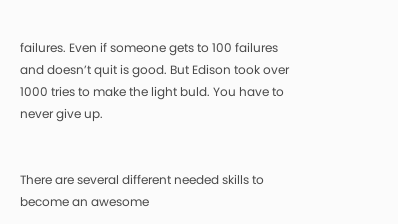failures. Even if someone gets to 100 failures and doesn’t quit is good. But Edison took over 1000 tries to make the light buld. You have to never give up.


There are several different needed skills to become an awesome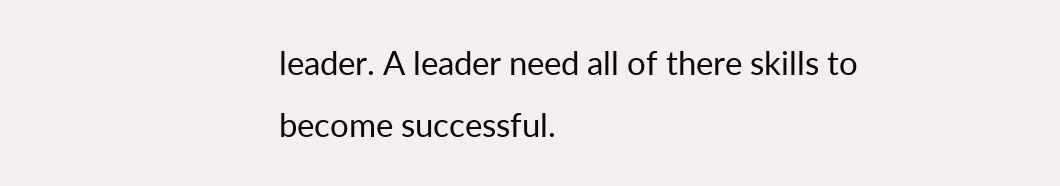leader. A leader need all of there skills to become successful.